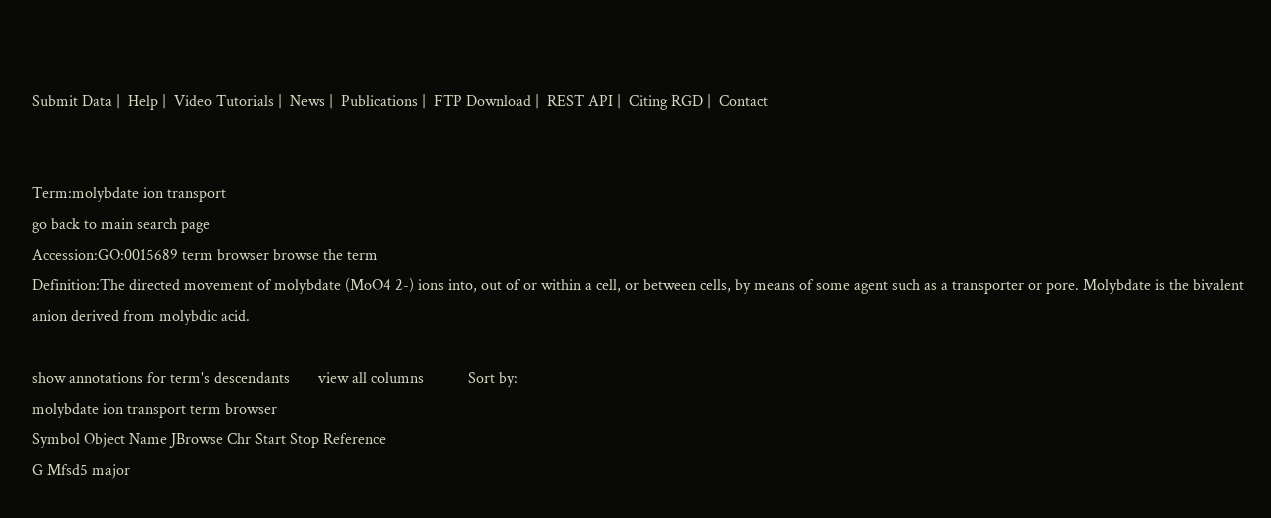Submit Data |  Help |  Video Tutorials |  News |  Publications |  FTP Download |  REST API |  Citing RGD |  Contact


Term:molybdate ion transport
go back to main search page
Accession:GO:0015689 term browser browse the term
Definition:The directed movement of molybdate (MoO4 2-) ions into, out of or within a cell, or between cells, by means of some agent such as a transporter or pore. Molybdate is the bivalent anion derived from molybdic acid.

show annotations for term's descendants       view all columns           Sort by:
molybdate ion transport term browser
Symbol Object Name JBrowse Chr Start Stop Reference
G Mfsd5 major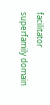facilitator superfamily domain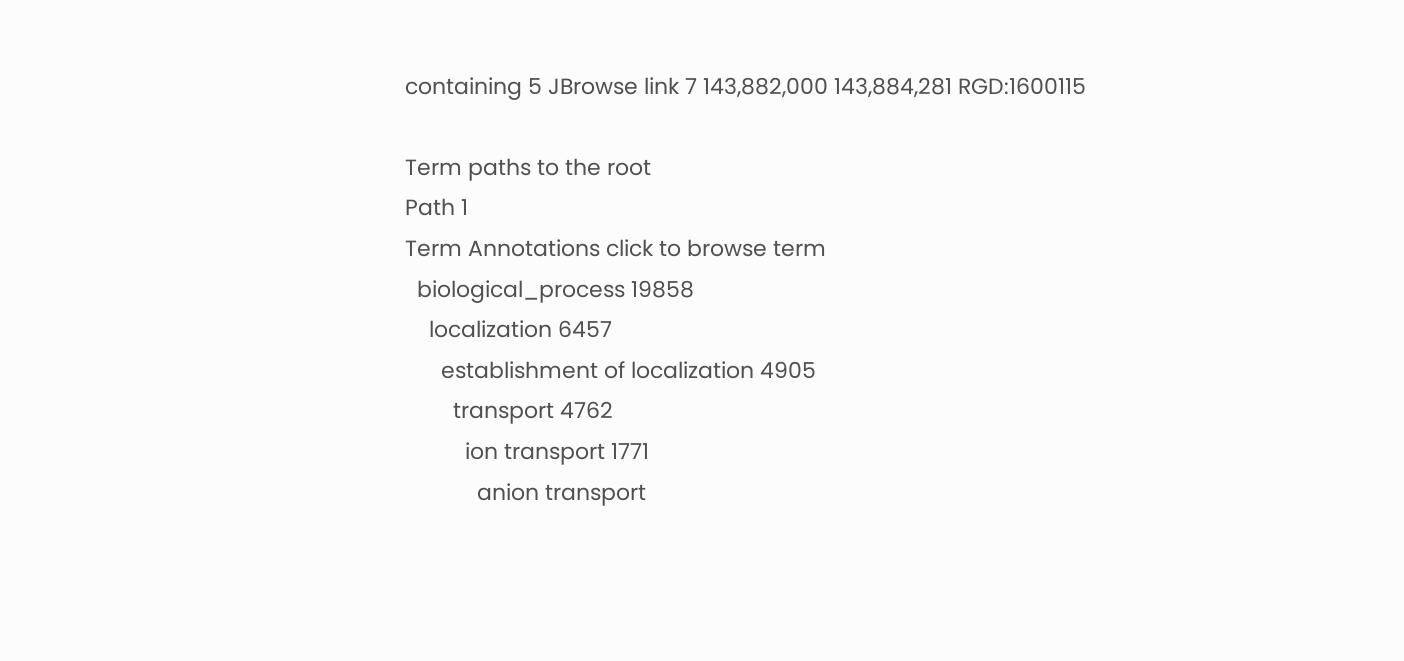containing 5 JBrowse link 7 143,882,000 143,884,281 RGD:1600115

Term paths to the root
Path 1
Term Annotations click to browse term
  biological_process 19858
    localization 6457
      establishment of localization 4905
        transport 4762
          ion transport 1771
            anion transport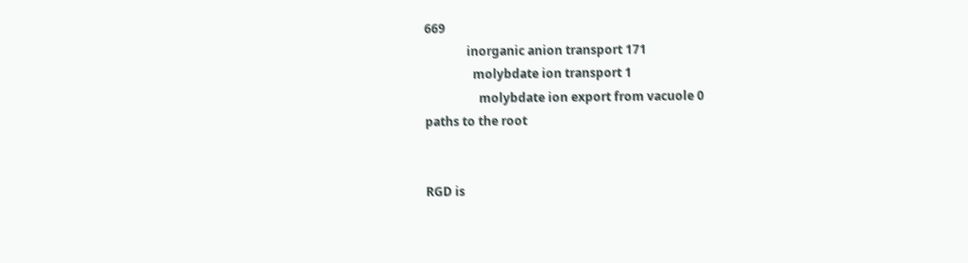669
              inorganic anion transport 171
                molybdate ion transport 1
                  molybdate ion export from vacuole 0
paths to the root


RGD is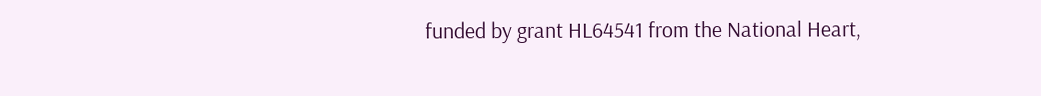funded by grant HL64541 from the National Heart,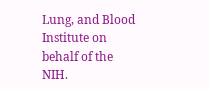Lung, and Blood Institute on behalf of the NIH.